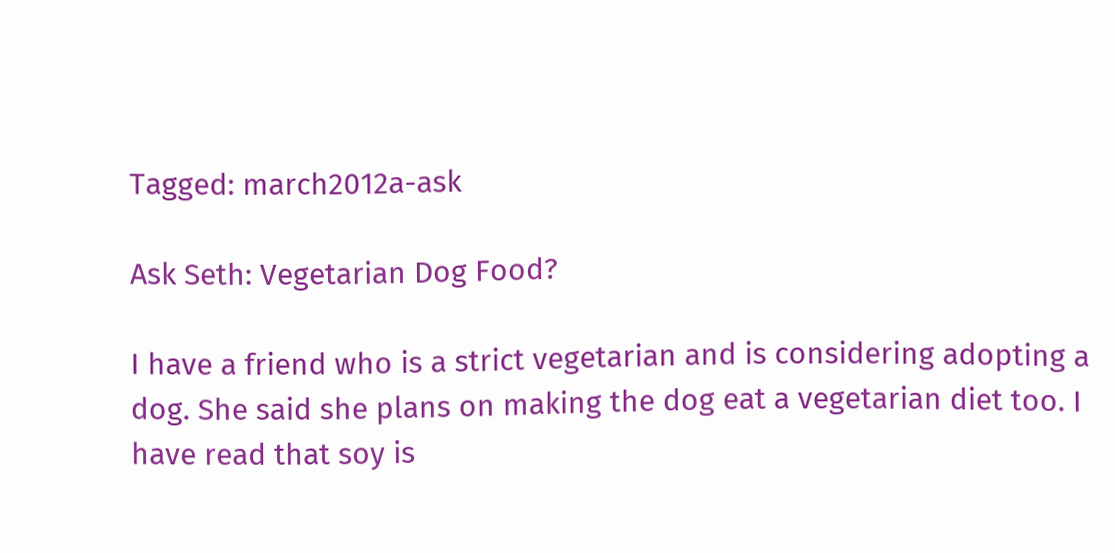Tagged: march2012a-ask

Ask Seth: Vegetarian Dog Food?

I have a friend who is a strict vegetarian and is considering adopting a dog. She said she plans on making the dog eat a vegetarian diet too. I have read that soy is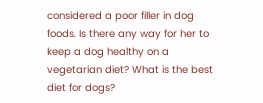considered a poor filler in dog foods. Is there any way for her to keep a dog healthy on a vegetarian diet? What is the best diet for dogs?